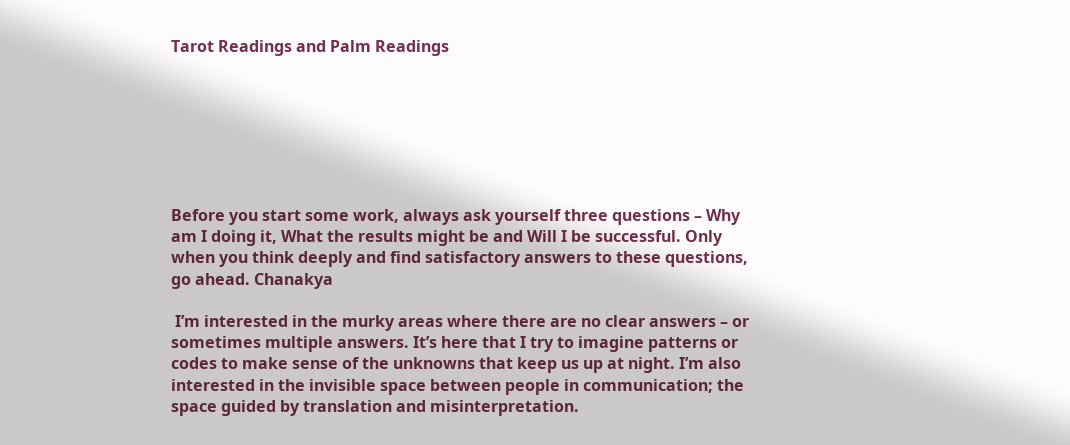Tarot Readings and Palm Readings







Before you start some work, always ask yourself three questions – Why am I doing it, What the results might be and Will I be successful. Only when you think deeply and find satisfactory answers to these questions, go ahead. Chanakya

 I’m interested in the murky areas where there are no clear answers – or sometimes multiple answers. It’s here that I try to imagine patterns or codes to make sense of the unknowns that keep us up at night. I’m also interested in the invisible space between people in communication; the space guided by translation and misinterpretation.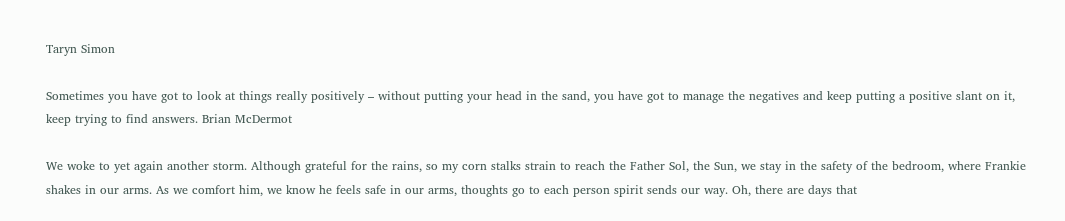Taryn Simon

Sometimes you have got to look at things really positively – without putting your head in the sand, you have got to manage the negatives and keep putting a positive slant on it, keep trying to find answers. Brian McDermot

We woke to yet again another storm. Although grateful for the rains, so my corn stalks strain to reach the Father Sol, the Sun, we stay in the safety of the bedroom, where Frankie shakes in our arms. As we comfort him, we know he feels safe in our arms, thoughts go to each person spirit sends our way. Oh, there are days that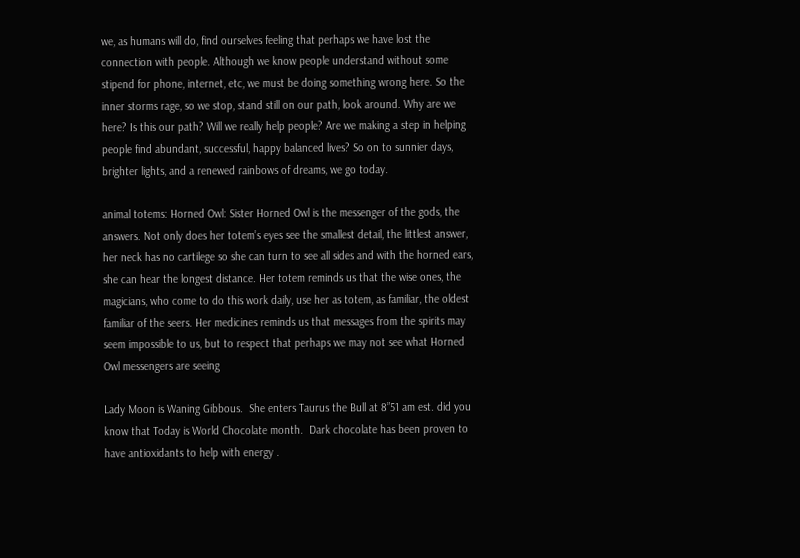we, as humans will do, find ourselves feeling that perhaps we have lost the connection with people. Although we know people understand without some stipend for phone, internet, etc, we must be doing something wrong here. So the inner storms rage, so we stop, stand still on our path, look around. Why are we here? Is this our path? Will we really help people? Are we making a step in helping people find abundant, successful, happy balanced lives? So on to sunnier days, brighter lights, and a renewed rainbows of dreams, we go today.

animal totems: Horned Owl: Sister Horned Owl is the messenger of the gods, the answers. Not only does her totem’s eyes see the smallest detail, the littlest answer, her neck has no cartilege so she can turn to see all sides and with the horned ears, she can hear the longest distance. Her totem reminds us that the wise ones, the magicians, who come to do this work daily, use her as totem, as familiar, the oldest familiar of the seers. Her medicines reminds us that messages from the spirits may seem impossible to us, but to respect that perhaps we may not see what Horned Owl messengers are seeing

Lady Moon is Waning Gibbous.  She enters Taurus the Bull at 8”51 am est. did you know that Today is World Chocolate month.  Dark chocolate has been proven to have antioxidants to help with energy .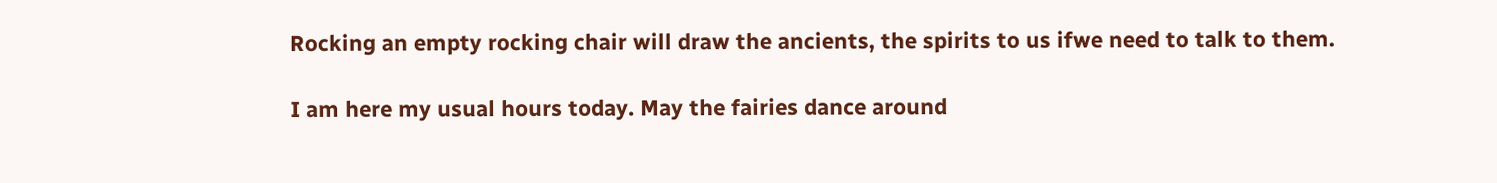Rocking an empty rocking chair will draw the ancients, the spirits to us ifwe need to talk to them.

I am here my usual hours today. May the fairies dance around